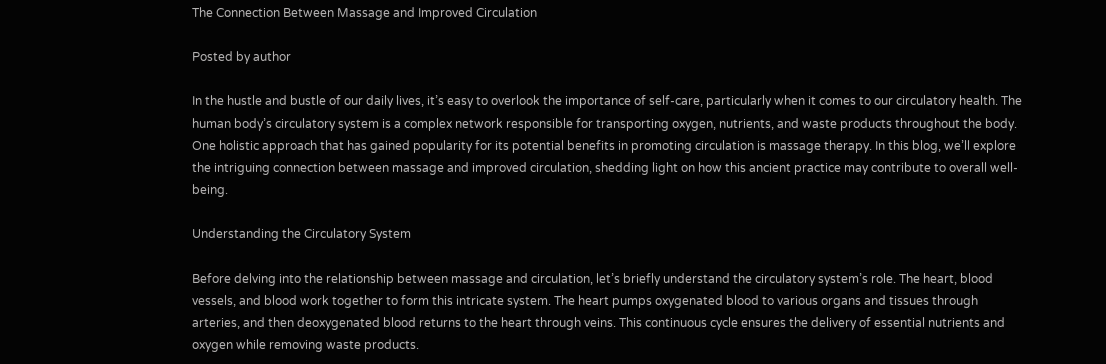The Connection Between Massage and Improved Circulation

Posted by author

In the hustle and bustle of our daily lives, it’s easy to overlook the importance of self-care, particularly when it comes to our circulatory health. The human body’s circulatory system is a complex network responsible for transporting oxygen, nutrients, and waste products throughout the body. One holistic approach that has gained popularity for its potential benefits in promoting circulation is massage therapy. In this blog, we’ll explore the intriguing connection between massage and improved circulation, shedding light on how this ancient practice may contribute to overall well-being.

Understanding the Circulatory System

Before delving into the relationship between massage and circulation, let’s briefly understand the circulatory system’s role. The heart, blood vessels, and blood work together to form this intricate system. The heart pumps oxygenated blood to various organs and tissues through arteries, and then deoxygenated blood returns to the heart through veins. This continuous cycle ensures the delivery of essential nutrients and oxygen while removing waste products.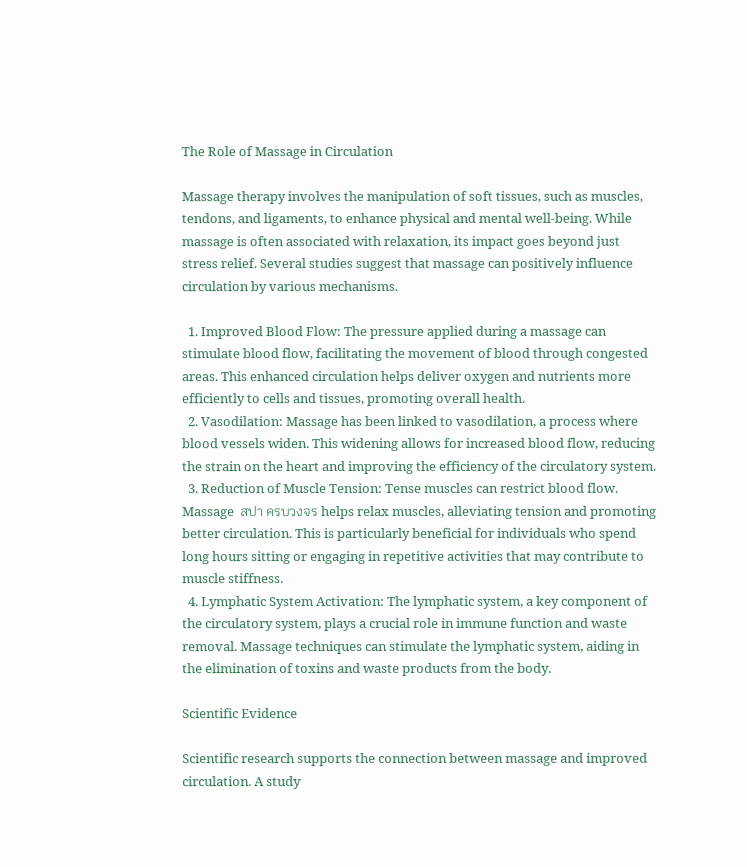The Role of Massage in Circulation

Massage therapy involves the manipulation of soft tissues, such as muscles, tendons, and ligaments, to enhance physical and mental well-being. While massage is often associated with relaxation, its impact goes beyond just stress relief. Several studies suggest that massage can positively influence circulation by various mechanisms.

  1. Improved Blood Flow: The pressure applied during a massage can stimulate blood flow, facilitating the movement of blood through congested areas. This enhanced circulation helps deliver oxygen and nutrients more efficiently to cells and tissues, promoting overall health.
  2. Vasodilation: Massage has been linked to vasodilation, a process where blood vessels widen. This widening allows for increased blood flow, reducing the strain on the heart and improving the efficiency of the circulatory system.
  3. Reduction of Muscle Tension: Tense muscles can restrict blood flow. Massage  สปา ครบวงจร helps relax muscles, alleviating tension and promoting better circulation. This is particularly beneficial for individuals who spend long hours sitting or engaging in repetitive activities that may contribute to muscle stiffness.
  4. Lymphatic System Activation: The lymphatic system, a key component of the circulatory system, plays a crucial role in immune function and waste removal. Massage techniques can stimulate the lymphatic system, aiding in the elimination of toxins and waste products from the body.

Scientific Evidence

Scientific research supports the connection between massage and improved circulation. A study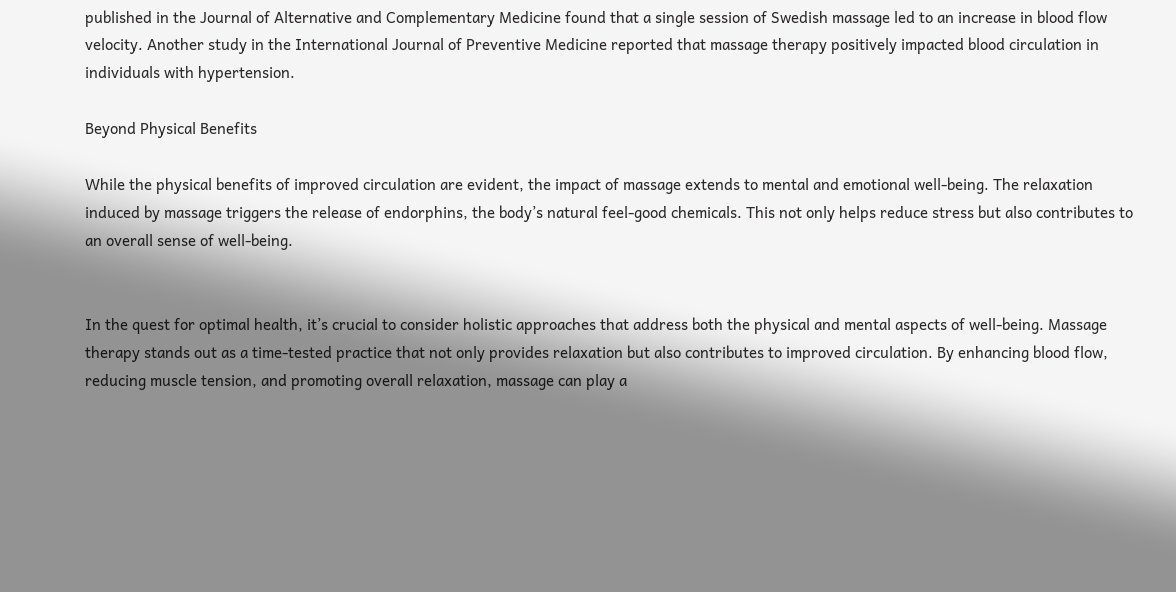published in the Journal of Alternative and Complementary Medicine found that a single session of Swedish massage led to an increase in blood flow velocity. Another study in the International Journal of Preventive Medicine reported that massage therapy positively impacted blood circulation in individuals with hypertension.

Beyond Physical Benefits

While the physical benefits of improved circulation are evident, the impact of massage extends to mental and emotional well-being. The relaxation induced by massage triggers the release of endorphins, the body’s natural feel-good chemicals. This not only helps reduce stress but also contributes to an overall sense of well-being.


In the quest for optimal health, it’s crucial to consider holistic approaches that address both the physical and mental aspects of well-being. Massage therapy stands out as a time-tested practice that not only provides relaxation but also contributes to improved circulation. By enhancing blood flow, reducing muscle tension, and promoting overall relaxation, massage can play a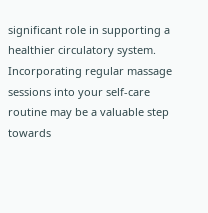significant role in supporting a healthier circulatory system. Incorporating regular massage sessions into your self-care routine may be a valuable step towards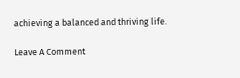achieving a balanced and thriving life.

Leave A Comment